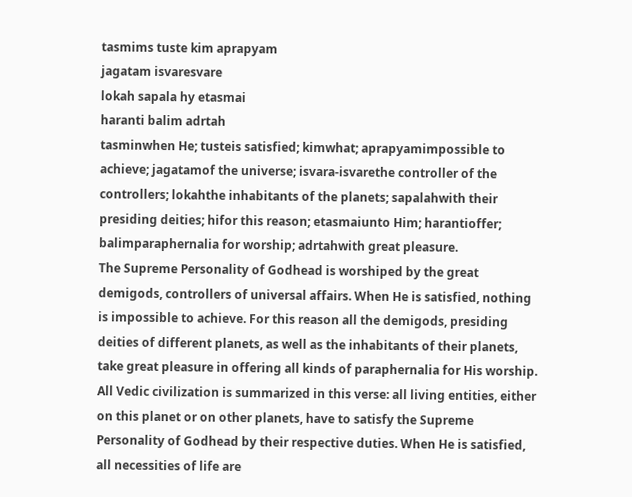tasmims tuste kim aprapyam
jagatam isvaresvare
lokah sapala hy etasmai
haranti balim adrtah
tasminwhen He; tusteis satisfied; kimwhat; aprapyamimpossible to achieve; jagatamof the universe; isvara-isvarethe controller of the controllers; lokahthe inhabitants of the planets; sapalahwith their presiding deities; hifor this reason; etasmaiunto Him; harantioffer; balimparaphernalia for worship; adrtahwith great pleasure.
The Supreme Personality of Godhead is worshiped by the great demigods, controllers of universal affairs. When He is satisfied, nothing is impossible to achieve. For this reason all the demigods, presiding deities of different planets, as well as the inhabitants of their planets, take great pleasure in offering all kinds of paraphernalia for His worship.
All Vedic civilization is summarized in this verse: all living entities, either on this planet or on other planets, have to satisfy the Supreme Personality of Godhead by their respective duties. When He is satisfied, all necessities of life are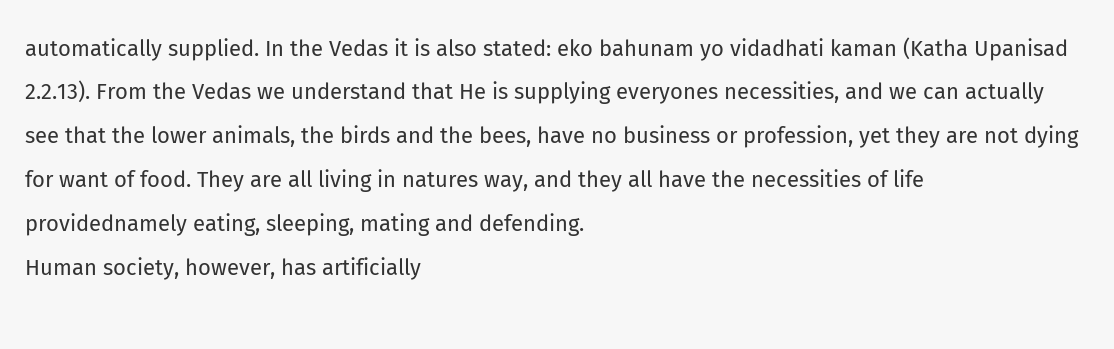automatically supplied. In the Vedas it is also stated: eko bahunam yo vidadhati kaman (Katha Upanisad 2.2.13). From the Vedas we understand that He is supplying everyones necessities, and we can actually see that the lower animals, the birds and the bees, have no business or profession, yet they are not dying for want of food. They are all living in natures way, and they all have the necessities of life providednamely eating, sleeping, mating and defending.
Human society, however, has artificially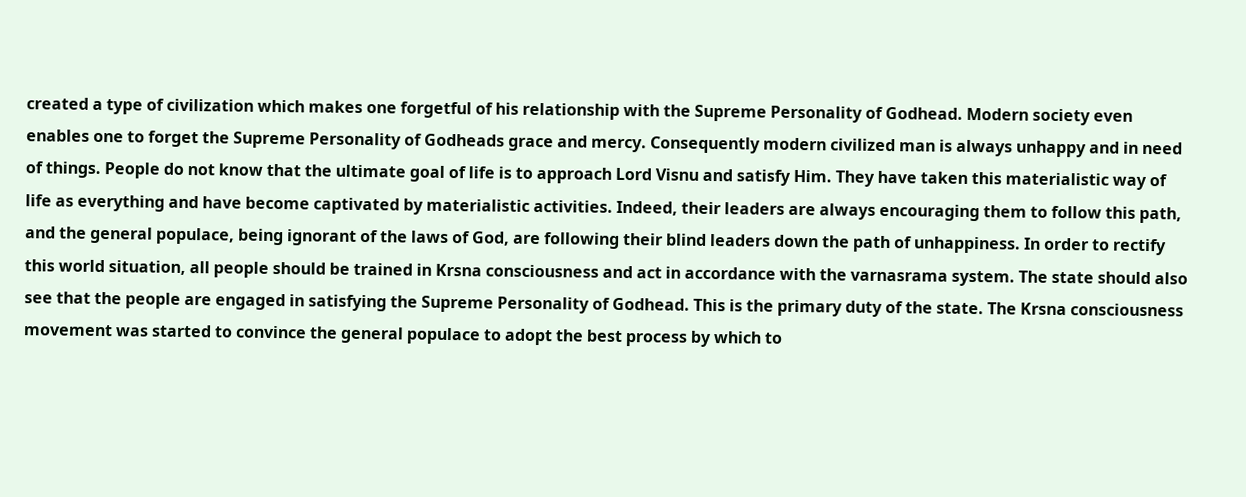created a type of civilization which makes one forgetful of his relationship with the Supreme Personality of Godhead. Modern society even enables one to forget the Supreme Personality of Godheads grace and mercy. Consequently modern civilized man is always unhappy and in need of things. People do not know that the ultimate goal of life is to approach Lord Visnu and satisfy Him. They have taken this materialistic way of life as everything and have become captivated by materialistic activities. Indeed, their leaders are always encouraging them to follow this path, and the general populace, being ignorant of the laws of God, are following their blind leaders down the path of unhappiness. In order to rectify this world situation, all people should be trained in Krsna consciousness and act in accordance with the varnasrama system. The state should also see that the people are engaged in satisfying the Supreme Personality of Godhead. This is the primary duty of the state. The Krsna consciousness movement was started to convince the general populace to adopt the best process by which to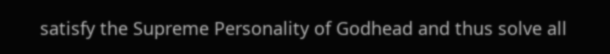satisfy the Supreme Personality of Godhead and thus solve all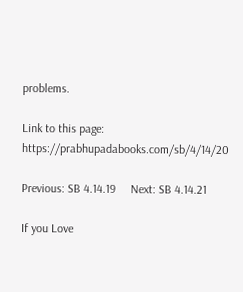problems.

Link to this page: https://prabhupadabooks.com/sb/4/14/20

Previous: SB 4.14.19     Next: SB 4.14.21

If you Love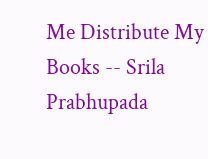Me Distribute My Books -- Srila Prabhupada